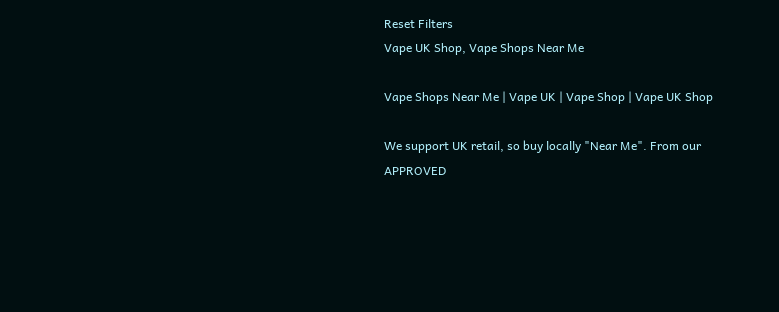Reset Filters
Vape UK Shop, Vape Shops Near Me

Vape Shops Near Me | Vape UK | Vape Shop | Vape UK Shop

We support UK retail, so buy locally "Near Me". From our APPROVED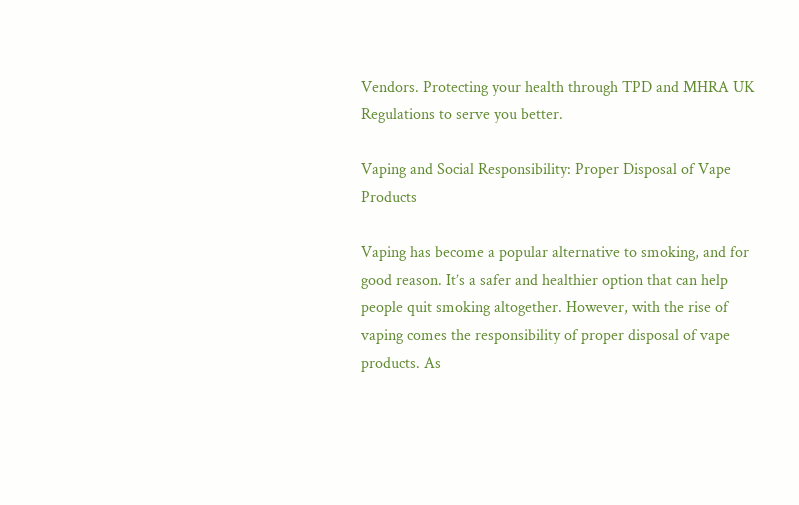Vendors. Protecting your health through TPD and MHRA UK Regulations to serve you better.

Vaping and Social Responsibility: Proper Disposal of Vape Products

Vaping has become a popular alternative to smoking, and for good reason. It’s a safer and healthier option that can help people quit smoking altogether. However, with the rise of vaping comes the responsibility of proper disposal of vape products. As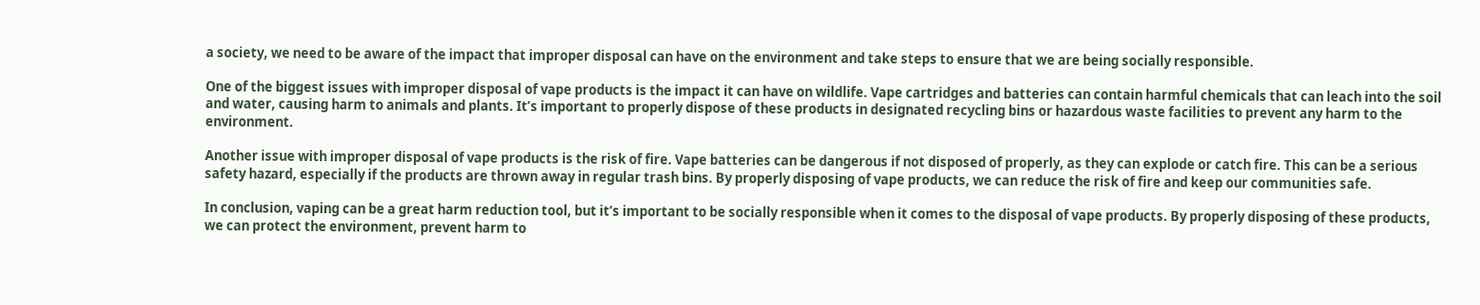a society, we need to be aware of the impact that improper disposal can have on the environment and take steps to ensure that we are being socially responsible.

One of the biggest issues with improper disposal of vape products is the impact it can have on wildlife. Vape cartridges and batteries can contain harmful chemicals that can leach into the soil and water, causing harm to animals and plants. It’s important to properly dispose of these products in designated recycling bins or hazardous waste facilities to prevent any harm to the environment.

Another issue with improper disposal of vape products is the risk of fire. Vape batteries can be dangerous if not disposed of properly, as they can explode or catch fire. This can be a serious safety hazard, especially if the products are thrown away in regular trash bins. By properly disposing of vape products, we can reduce the risk of fire and keep our communities safe.

In conclusion, vaping can be a great harm reduction tool, but it’s important to be socially responsible when it comes to the disposal of vape products. By properly disposing of these products, we can protect the environment, prevent harm to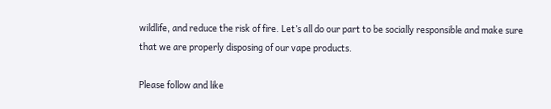wildlife, and reduce the risk of fire. Let’s all do our part to be socially responsible and make sure that we are properly disposing of our vape products.

Please follow and like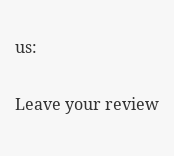us:

Leave your review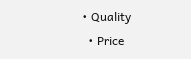• Quality
  • Price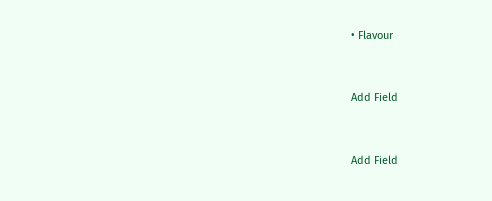• Flavour


Add Field


Add Field